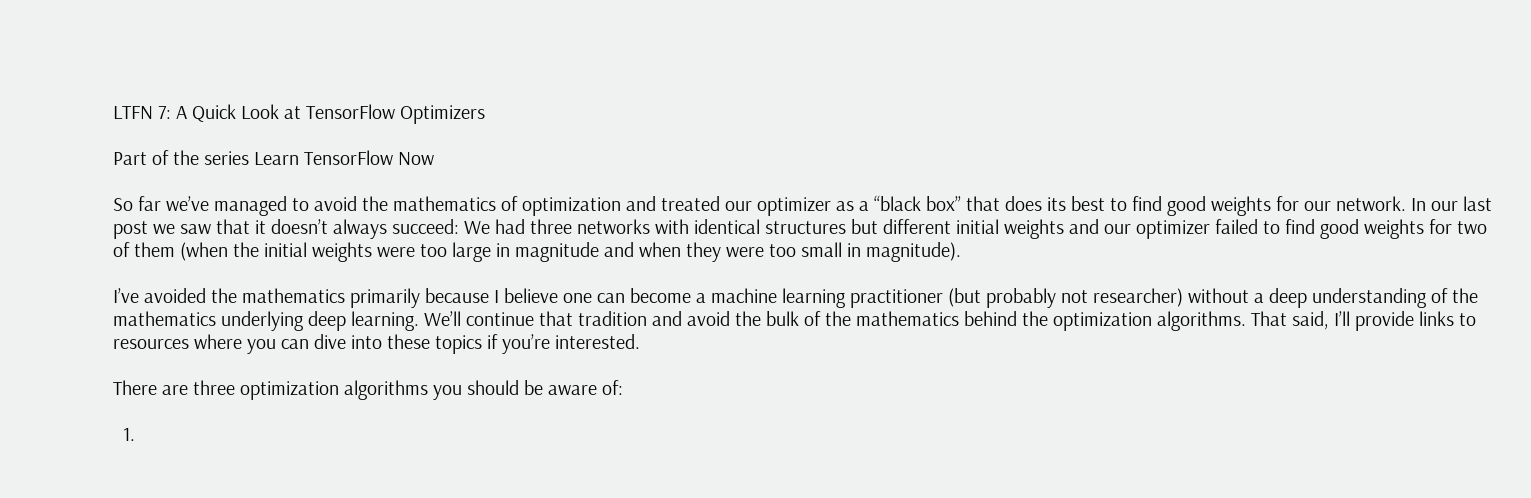LTFN 7: A Quick Look at TensorFlow Optimizers

Part of the series Learn TensorFlow Now

So far we’ve managed to avoid the mathematics of optimization and treated our optimizer as a “black box” that does its best to find good weights for our network. In our last post we saw that it doesn’t always succeed: We had three networks with identical structures but different initial weights and our optimizer failed to find good weights for two of them (when the initial weights were too large in magnitude and when they were too small in magnitude).

I’ve avoided the mathematics primarily because I believe one can become a machine learning practitioner (but probably not researcher) without a deep understanding of the mathematics underlying deep learning. We’ll continue that tradition and avoid the bulk of the mathematics behind the optimization algorithms. That said, I’ll provide links to resources where you can dive into these topics if you’re interested.

There are three optimization algorithms you should be aware of:

  1.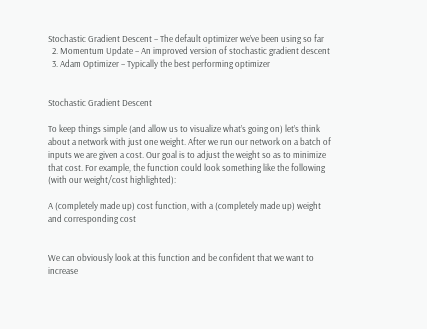Stochastic Gradient Descent – The default optimizer we’ve been using so far
  2. Momentum Update – An improved version of stochastic gradient descent
  3. Adam Optimizer – Typically the best performing optimizer


Stochastic Gradient Descent

To keep things simple (and allow us to visualize what’s going on) let’s think about a network with just one weight. After we run our network on a batch of inputs we are given a cost. Our goal is to adjust the weight so as to minimize that cost. For example, the function could look something like the following (with our weight/cost highlighted):

A (completely made up) cost function, with a (completely made up) weight and corresponding cost


We can obviously look at this function and be confident that we want to increase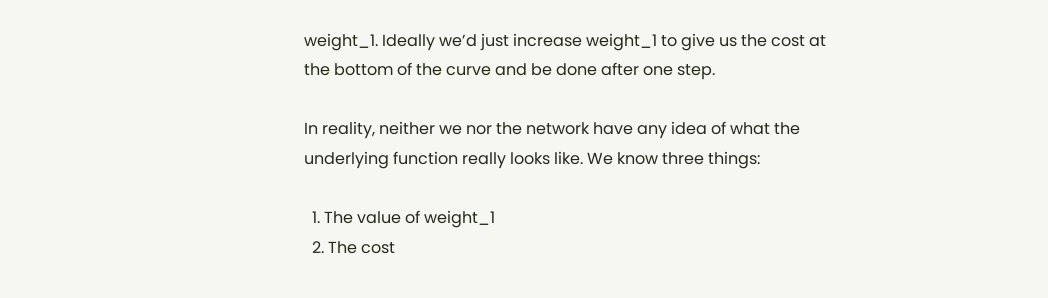weight_1. Ideally we’d just increase weight_1 to give us the cost at the bottom of the curve and be done after one step.

In reality, neither we nor the network have any idea of what the underlying function really looks like. We know three things:

  1. The value of weight_1
  2. The cost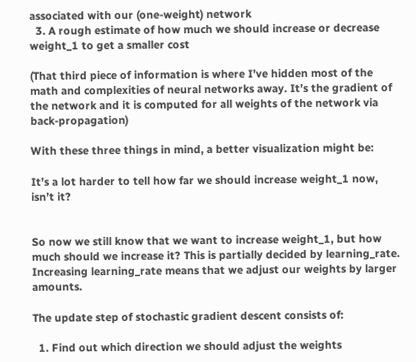associated with our (one-weight) network
  3. A rough estimate of how much we should increase or decrease weight_1 to get a smaller cost

(That third piece of information is where I’ve hidden most of the math and complexities of neural networks away. It’s the gradient of the network and it is computed for all weights of the network via back-propagation)

With these three things in mind, a better visualization might be:

It’s a lot harder to tell how far we should increase weight_1 now, isn’t it?


So now we still know that we want to increase weight_1, but how much should we increase it? This is partially decided by learning_rate. Increasing learning_rate means that we adjust our weights by larger amounts.

The update step of stochastic gradient descent consists of:

  1. Find out which direction we should adjust the weights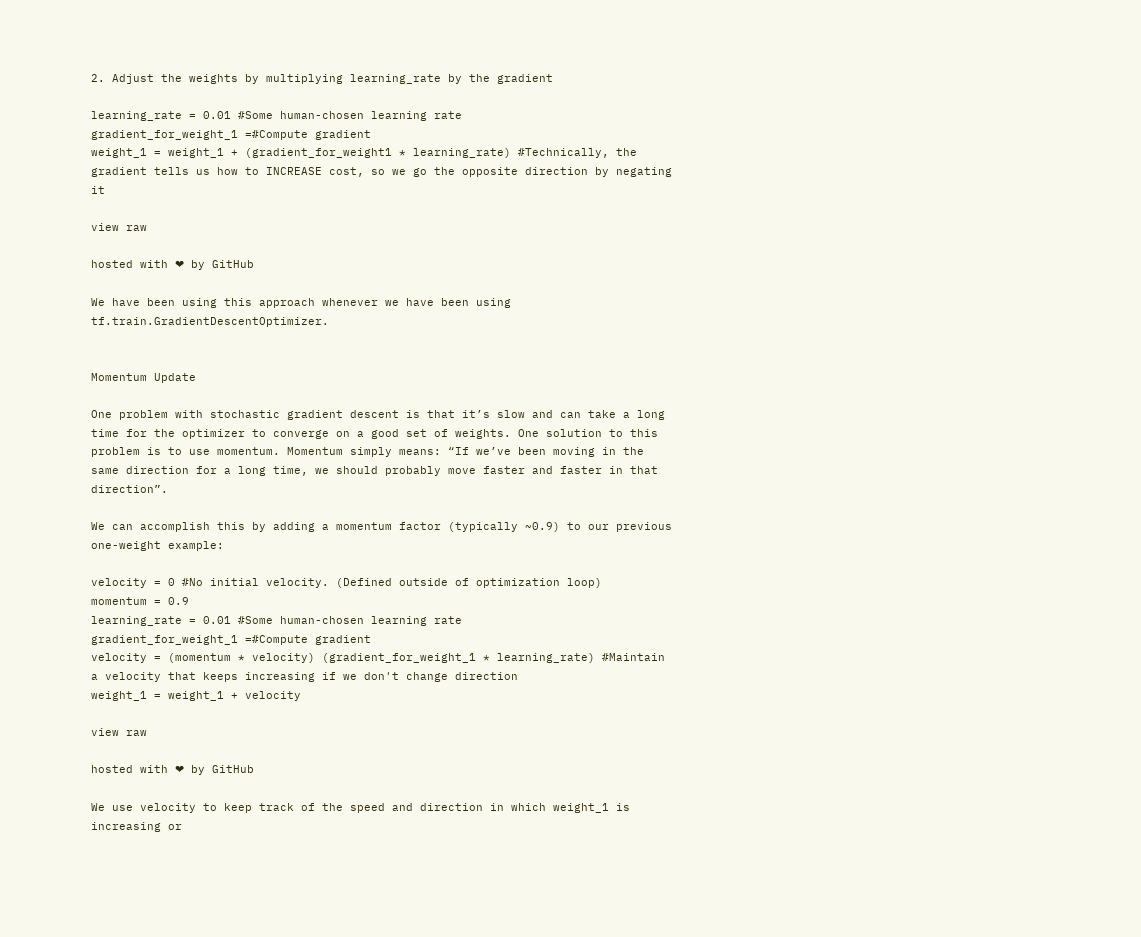2. Adjust the weights by multiplying learning_rate by the gradient

learning_rate = 0.01 #Some human-chosen learning rate
gradient_for_weight_1 =#Compute gradient
weight_1 = weight_1 + (gradient_for_weight1 * learning_rate) #Technically, the gradient tells us how to INCREASE cost, so we go the opposite direction by negating it

view raw

hosted with ❤ by GitHub

We have been using this approach whenever we have been using tf.train.GradientDescentOptimizer.


Momentum Update

One problem with stochastic gradient descent is that it’s slow and can take a long time for the optimizer to converge on a good set of weights. One solution to this problem is to use momentum. Momentum simply means: “If we’ve been moving in the same direction for a long time, we should probably move faster and faster in that direction”.

We can accomplish this by adding a momentum factor (typically ~0.9) to our previous one-weight example:

velocity = 0 #No initial velocity. (Defined outside of optimization loop)
momentum = 0.9
learning_rate = 0.01 #Some human-chosen learning rate
gradient_for_weight_1 =#Compute gradient
velocity = (momentum * velocity) (gradient_for_weight_1 * learning_rate) #Maintain a velocity that keeps increasing if we don't change direction
weight_1 = weight_1 + velocity

view raw

hosted with ❤ by GitHub

We use velocity to keep track of the speed and direction in which weight_1 is increasing or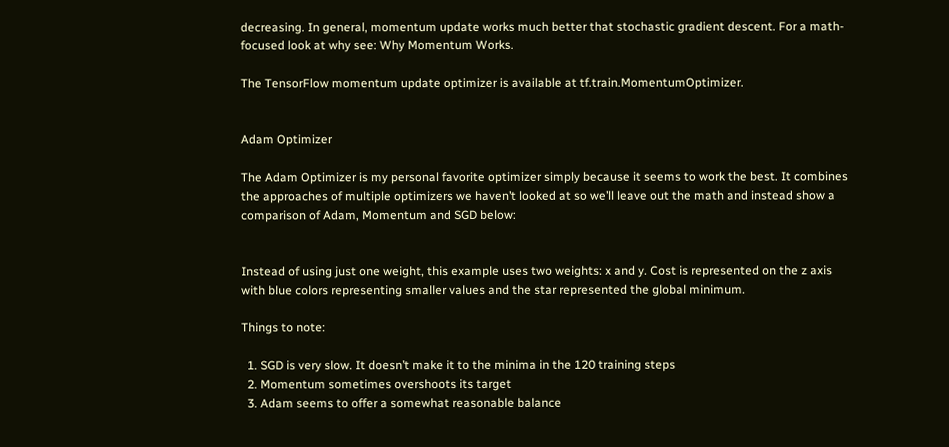decreasing. In general, momentum update works much better that stochastic gradient descent. For a math-focused look at why see: Why Momentum Works.

The TensorFlow momentum update optimizer is available at tf.train.MomentumOptimizer.


Adam Optimizer

The Adam Optimizer is my personal favorite optimizer simply because it seems to work the best. It combines the approaches of multiple optimizers we haven’t looked at so we’ll leave out the math and instead show a comparison of Adam, Momentum and SGD below:


Instead of using just one weight, this example uses two weights: x and y. Cost is represented on the z axis with blue colors representing smaller values and the star represented the global minimum.

Things to note:

  1. SGD is very slow. It doesn’t make it to the minima in the 120 training steps
  2. Momentum sometimes overshoots its target
  3. Adam seems to offer a somewhat reasonable balance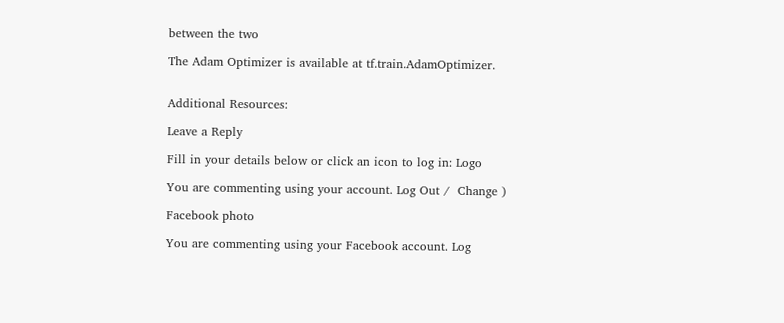between the two

The Adam Optimizer is available at tf.train.AdamOptimizer.


Additional Resources:

Leave a Reply

Fill in your details below or click an icon to log in: Logo

You are commenting using your account. Log Out /  Change )

Facebook photo

You are commenting using your Facebook account. Log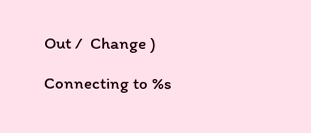Out /  Change )

Connecting to %s